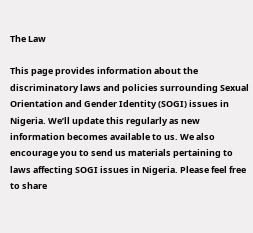The Law

This page provides information about the discriminatory laws and policies surrounding Sexual Orientation and Gender Identity (SOGI) issues in Nigeria. We’ll update this regularly as new information becomes available to us. We also encourage you to send us materials pertaining to laws affecting SOGI issues in Nigeria. Please feel free to share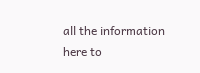all the information here to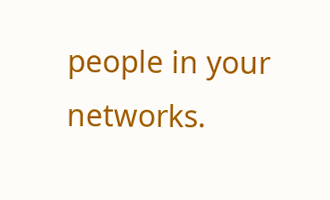people in your networks.